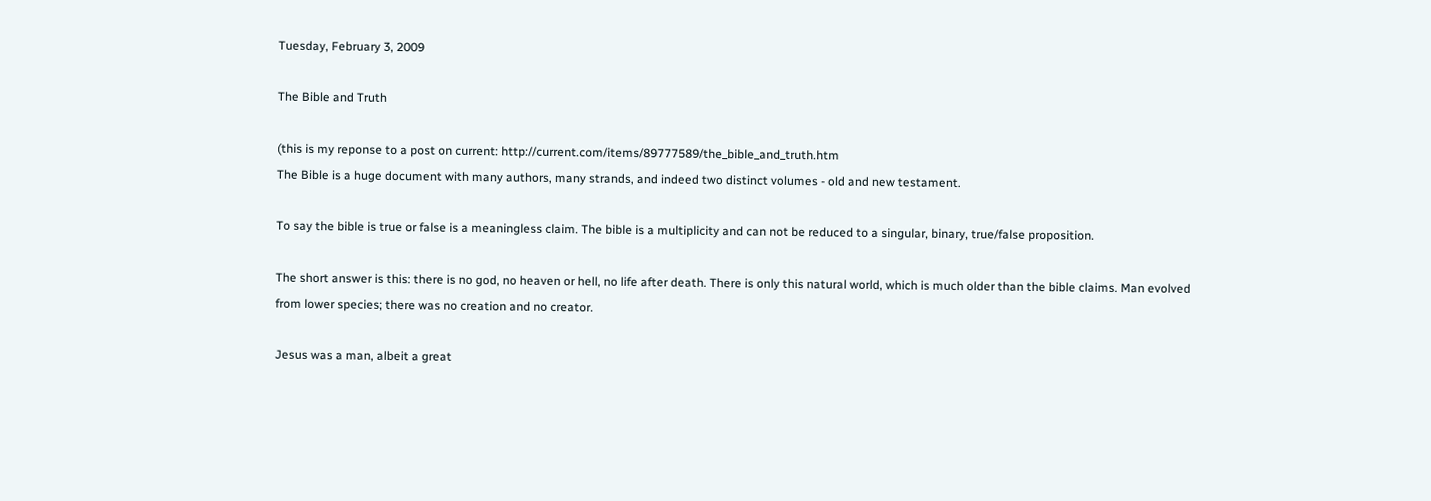Tuesday, February 3, 2009

The Bible and Truth

(this is my reponse to a post on current: http://current.com/items/89777589/the_bible_and_truth.htm
The Bible is a huge document with many authors, many strands, and indeed two distinct volumes - old and new testament.

To say the bible is true or false is a meaningless claim. The bible is a multiplicity and can not be reduced to a singular, binary, true/false proposition.

The short answer is this: there is no god, no heaven or hell, no life after death. There is only this natural world, which is much older than the bible claims. Man evolved from lower species; there was no creation and no creator.

Jesus was a man, albeit a great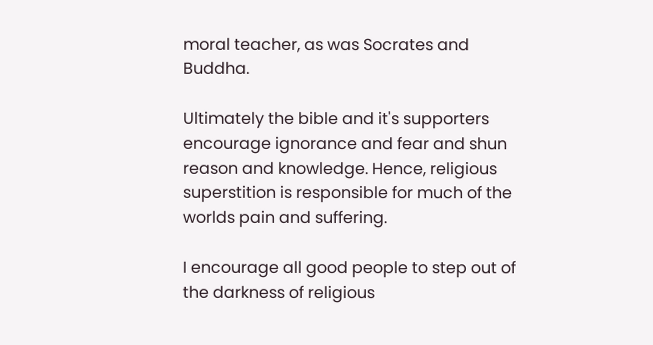moral teacher, as was Socrates and Buddha.

Ultimately the bible and it's supporters encourage ignorance and fear and shun reason and knowledge. Hence, religious superstition is responsible for much of the worlds pain and suffering.

I encourage all good people to step out of the darkness of religious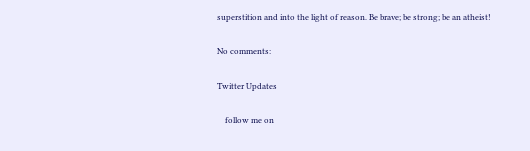superstition and into the light of reason. Be brave; be strong; be an atheist!

No comments:

Twitter Updates

    follow me on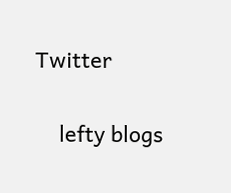Twitter

    lefty blogs